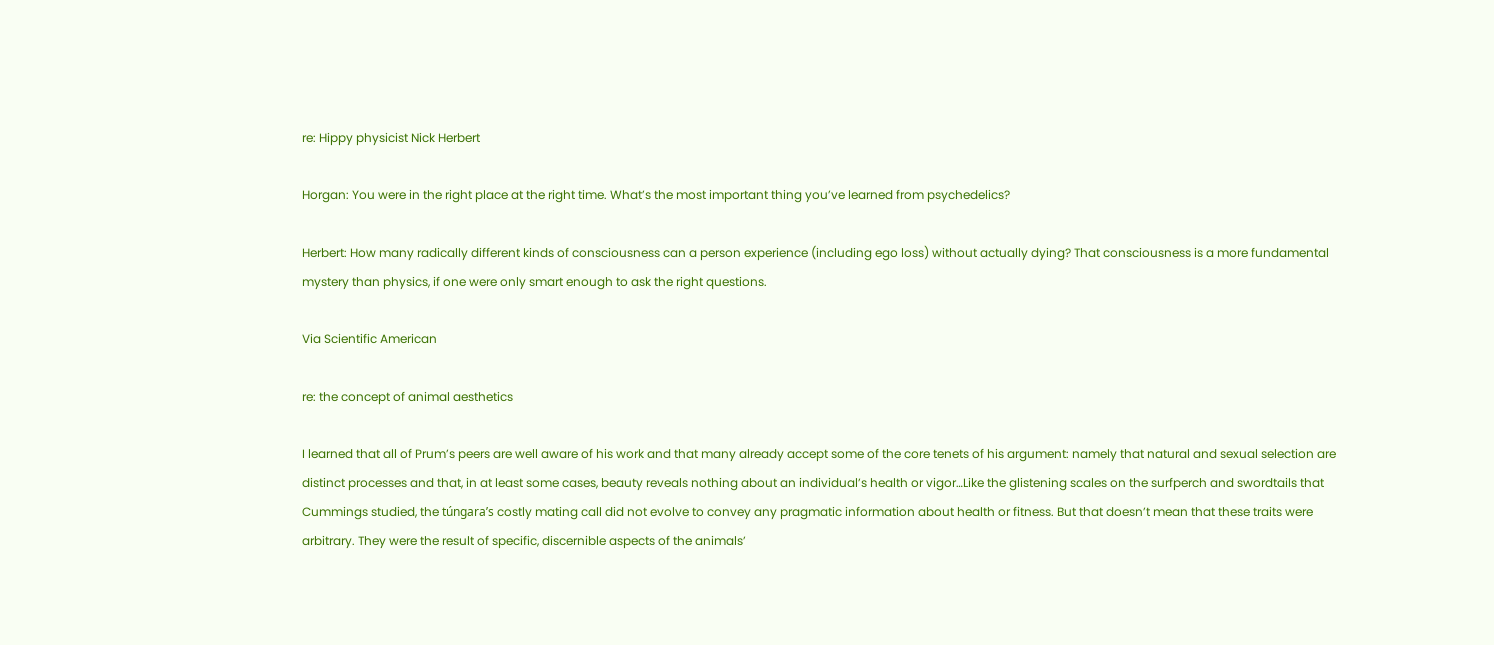re: Hippy physicist Nick Herbert

Horgan: You were in the right place at the right time. What’s the most important thing you’ve learned from psychedelics?

Herbert: How many radically different kinds of consciousness can a person experience (including ego loss) without actually dying? That consciousness is a more fundamental mystery than physics, if one were only smart enough to ask the right questions.

Via Scientific American

re: the concept of animal aesthetics

I learned that all of Prum’s peers are well aware of his work and that many already accept some of the core tenets of his argument: namely that natural and sexual selection are distinct processes and that, in at least some cases, beauty reveals nothing about an individual’s health or vigor…Like the glistening scales on the surfperch and swordtails that Cummings studied, the túngara’s costly mating call did not evolve to convey any pragmatic information about health or fitness. But that doesn’t mean that these traits were arbitrary. They were the result of specific, discernible aspects of the animals’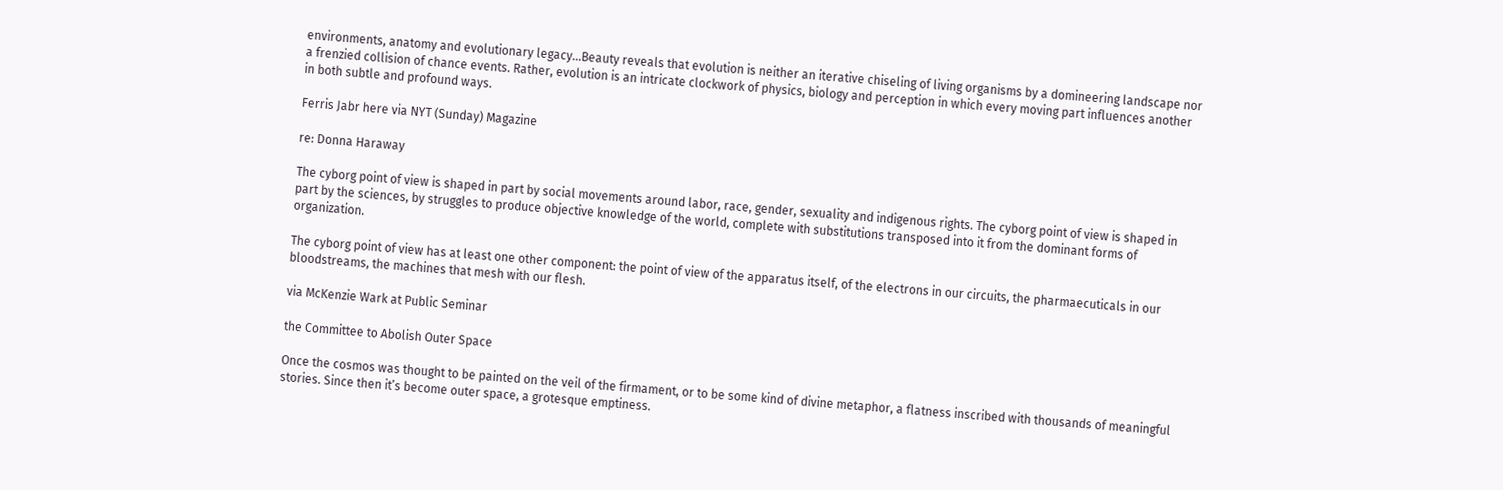environments, anatomy and evolutionary legacy…Beauty reveals that evolution is neither an iterative chiseling of living organisms by a domineering landscape nor a frenzied collision of chance events. Rather, evolution is an intricate clockwork of physics, biology and perception in which every moving part influences another in both subtle and profound ways.

Ferris Jabr here via NYT (Sunday) Magazine

re: Donna Haraway

The cyborg point of view is shaped in part by social movements around labor, race, gender, sexuality and indigenous rights. The cyborg point of view is shaped in part by the sciences, by struggles to produce objective knowledge of the world, complete with substitutions transposed into it from the dominant forms of organization.

The cyborg point of view has at least one other component: the point of view of the apparatus itself, of the electrons in our circuits, the pharmaecuticals in our bloodstreams, the machines that mesh with our flesh.

via McKenzie Wark at Public Seminar

the Committee to Abolish Outer Space

Once the cosmos was thought to be painted on the veil of the firmament, or to be some kind of divine metaphor, a flatness inscribed with thousands of meaningful stories. Since then it’s become outer space, a grotesque emptiness.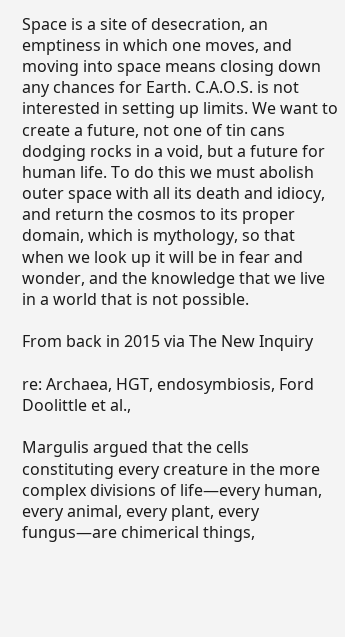Space is a site of desecration, an emptiness in which one moves, and moving into space means closing down any chances for Earth. C.A.O.S. is not interested in setting up limits. We want to create a future, not one of tin cans dodging rocks in a void, but a future for human life. To do this we must abolish outer space with all its death and idiocy, and return the cosmos to its proper domain, which is mythology, so that when we look up it will be in fear and wonder, and the knowledge that we live in a world that is not possible.

From back in 2015 via The New Inquiry

re: Archaea, HGT, endosymbiosis, Ford Doolittle et al.,

Margulis argued that the cells constituting every creature in the more complex divisions of life—every human, every animal, every plant, every fungus—are chimerical things,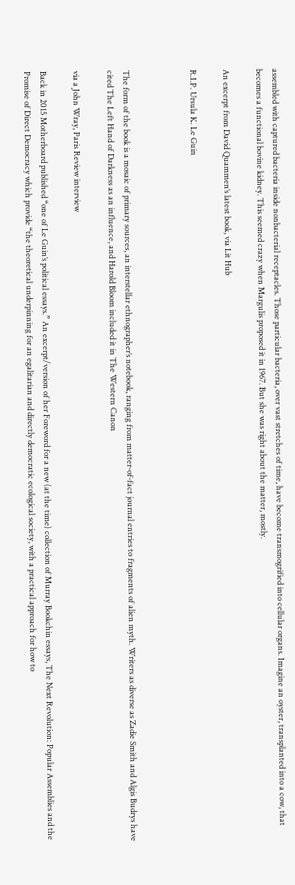assembled with captured bacteria inside nonbacterial receptacles. Those particular bacteria, over vast stretches of time, have become transmogrified into cellular organs. Imagine an oyster, transplanted into a cow, that becomes a functional bovine kidney. This seemed crazy when Margulis proposed it in 1967. But she was right about the matter, mostly.

An excerpt from David Quammen’s latest book, via Lit Hub

R.I.P. Ursula K. Le Guin



The form of the book is a mosaic of primary sources, an interstellar ethnographer’s notebook, ranging from matter-of-fact journal entries to fragments of alien myth. Writers as diverse as Zadie Smith and Algis Budrys have cited The Left Hand of Darkness as an influence, and Harold Bloom included it in The Western Canon

via a John Wray, Paris Review interview

Back in 2015 Motherboard published “one of Le Guin’s political essays.” An excerpt/version of her Foreword for a new (at the time) collection of Murray Bookchin essays, The Next Revolution: Popular Assemblies and the Promise of Direct Democracy which provide “the theoretical underpinning for an egalitarian and directly democratic ecological society, with a practical approach for how to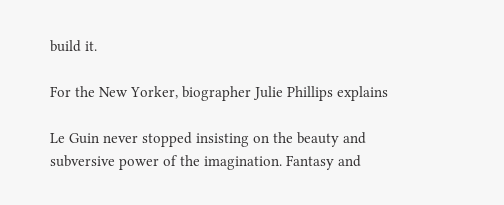build it.

For the New Yorker, biographer Julie Phillips explains

Le Guin never stopped insisting on the beauty and subversive power of the imagination. Fantasy and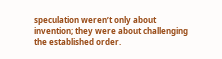speculation weren’t only about invention; they were about challenging the established order.